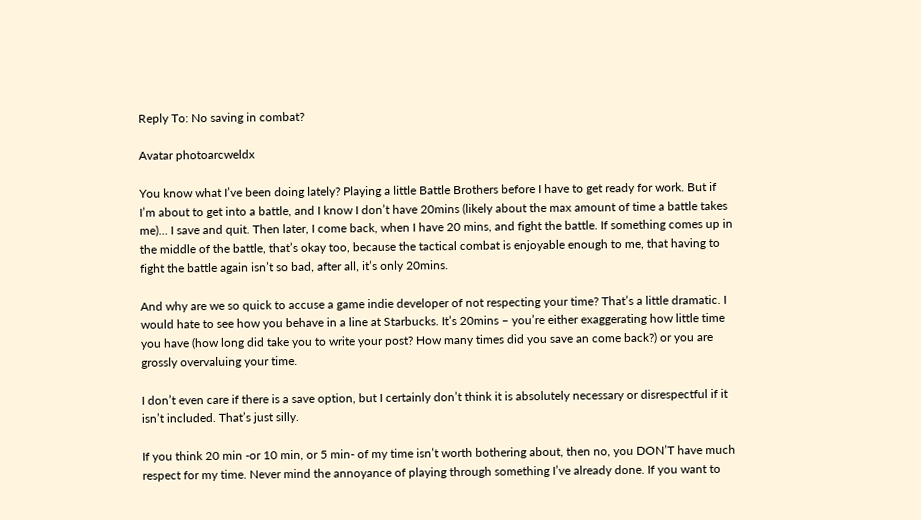Reply To: No saving in combat?

Avatar photoarcweldx

You know what I’ve been doing lately? Playing a little Battle Brothers before I have to get ready for work. But if I’m about to get into a battle, and I know I don’t have 20mins (likely about the max amount of time a battle takes me)… I save and quit. Then later, I come back, when I have 20 mins, and fight the battle. If something comes up in the middle of the battle, that’s okay too, because the tactical combat is enjoyable enough to me, that having to fight the battle again isn’t so bad, after all, it’s only 20mins.

And why are we so quick to accuse a game indie developer of not respecting your time? That’s a little dramatic. I would hate to see how you behave in a line at Starbucks. It’s 20mins – you’re either exaggerating how little time you have (how long did take you to write your post? How many times did you save an come back?) or you are grossly overvaluing your time.

I don’t even care if there is a save option, but I certainly don’t think it is absolutely necessary or disrespectful if it isn’t included. That’s just silly.

If you think 20 min -or 10 min, or 5 min- of my time isn’t worth bothering about, then no, you DON’T have much respect for my time. Never mind the annoyance of playing through something I’ve already done. If you want to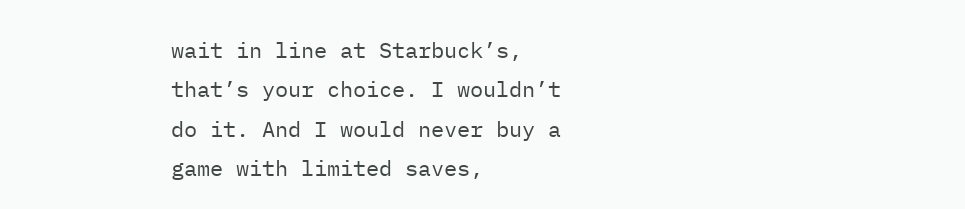wait in line at Starbuck’s, that’s your choice. I wouldn’t do it. And I would never buy a game with limited saves,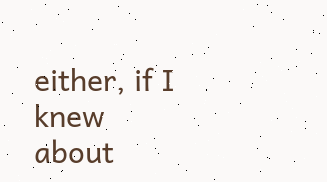either, if I knew about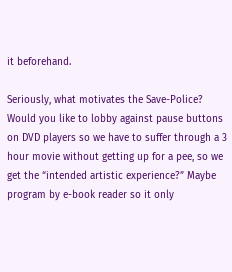it beforehand.

Seriously, what motivates the Save-Police? Would you like to lobby against pause buttons on DVD players so we have to suffer through a 3 hour movie without getting up for a pee, so we get the “intended artistic experience?” Maybe program by e-book reader so it only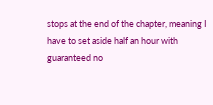stops at the end of the chapter, meaning I have to set aside half an hour with guaranteed no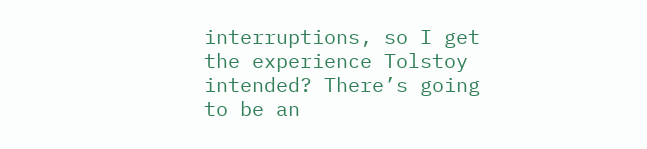interruptions, so I get the experience Tolstoy intended? There’s going to be an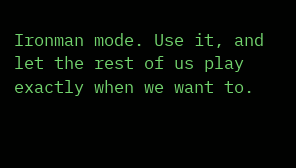Ironman mode. Use it, and let the rest of us play exactly when we want to.